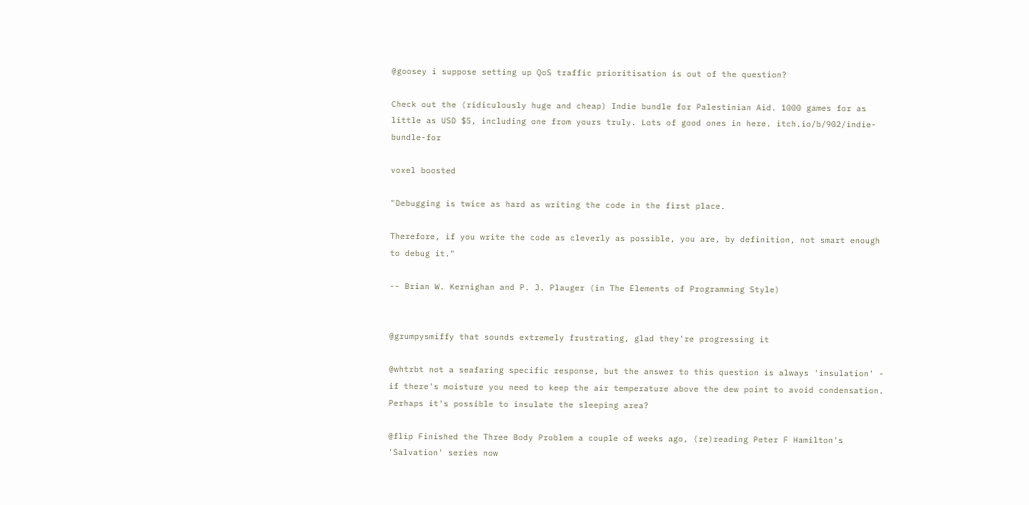@goosey i suppose setting up QoS traffic prioritisation is out of the question?

Check out the (ridiculously huge and cheap) Indie bundle for Palestinian Aid. 1000 games for as little as USD $5, including one from yours truly. Lots of good ones in here. itch.io/b/902/indie-bundle-for

voxel boosted

"Debugging is twice as hard as writing the code in the first place.

Therefore, if you write the code as cleverly as possible, you are, by definition, not smart enough to debug it."

-- Brian W. Kernighan and P. J. Plauger (in The Elements of Programming Style)


@grumpysmiffy that sounds extremely frustrating, glad they're progressing it

@whtrbt not a seafaring specific response, but the answer to this question is always 'insulation' - if there's moisture you need to keep the air temperature above the dew point to avoid condensation. Perhaps it's possible to insulate the sleeping area?

@flip Finished the Three Body Problem a couple of weeks ago, (re)reading Peter F Hamilton's 'Salvation' series now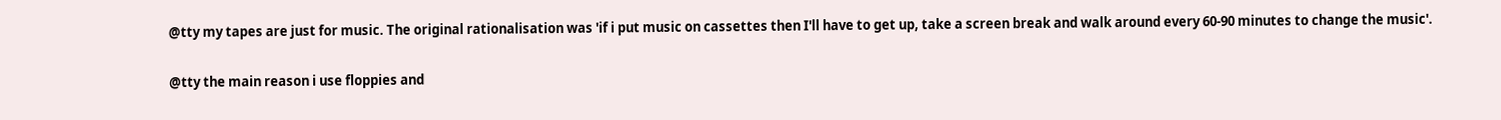@tty my tapes are just for music. The original rationalisation was 'if i put music on cassettes then I'll have to get up, take a screen break and walk around every 60-90 minutes to change the music'.

@tty the main reason i use floppies and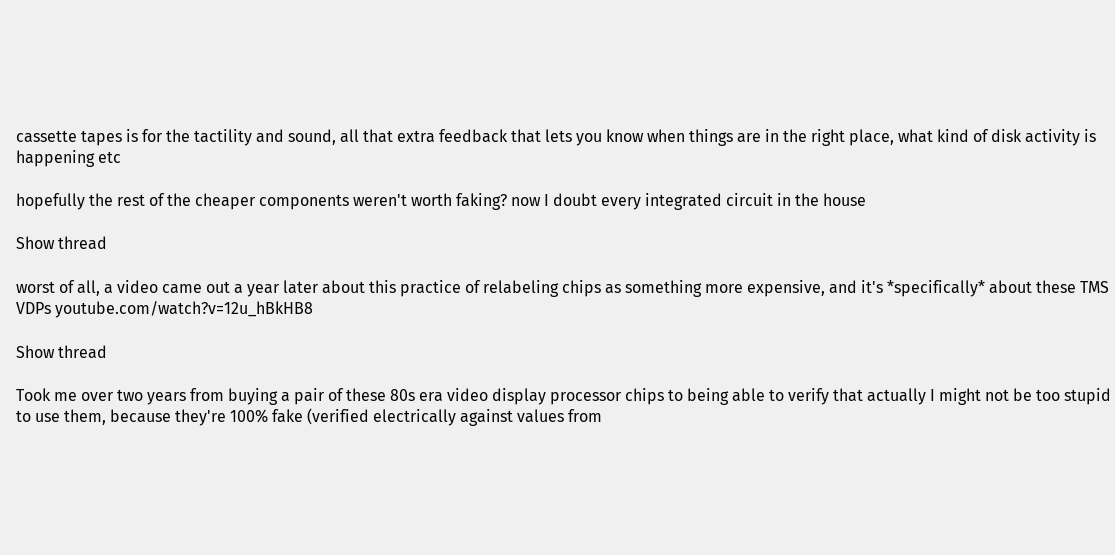cassette tapes is for the tactility and sound, all that extra feedback that lets you know when things are in the right place, what kind of disk activity is happening etc

hopefully the rest of the cheaper components weren't worth faking? now I doubt every integrated circuit in the house

Show thread

worst of all, a video came out a year later about this practice of relabeling chips as something more expensive, and it's *specifically* about these TMS VDPs youtube.com/watch?v=12u_hBkHB8

Show thread

Took me over two years from buying a pair of these 80s era video display processor chips to being able to verify that actually I might not be too stupid to use them, because they're 100% fake (verified electrically against values from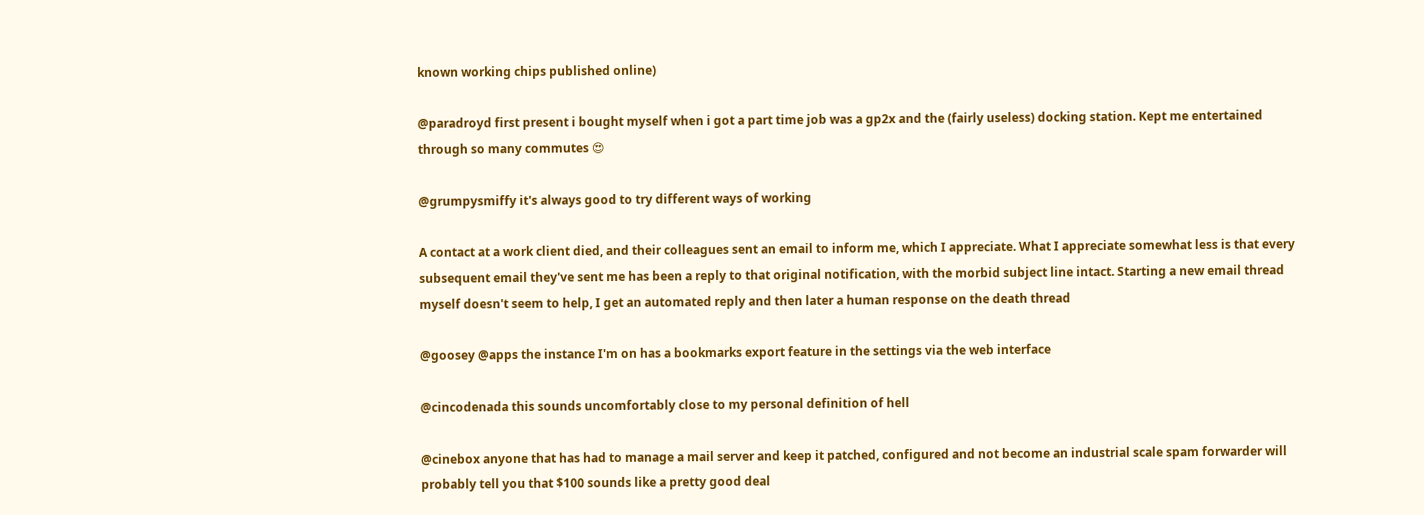known working chips published online)

@paradroyd first present i bought myself when i got a part time job was a gp2x and the (fairly useless) docking station. Kept me entertained through so many commutes 😍

@grumpysmiffy it's always good to try different ways of working

A contact at a work client died, and their colleagues sent an email to inform me, which I appreciate. What I appreciate somewhat less is that every subsequent email they've sent me has been a reply to that original notification, with the morbid subject line intact. Starting a new email thread myself doesn't seem to help, I get an automated reply and then later a human response on the death thread

@goosey @apps the instance I'm on has a bookmarks export feature in the settings via the web interface

@cincodenada this sounds uncomfortably close to my personal definition of hell

@cinebox anyone that has had to manage a mail server and keep it patched, configured and not become an industrial scale spam forwarder will probably tell you that $100 sounds like a pretty good deal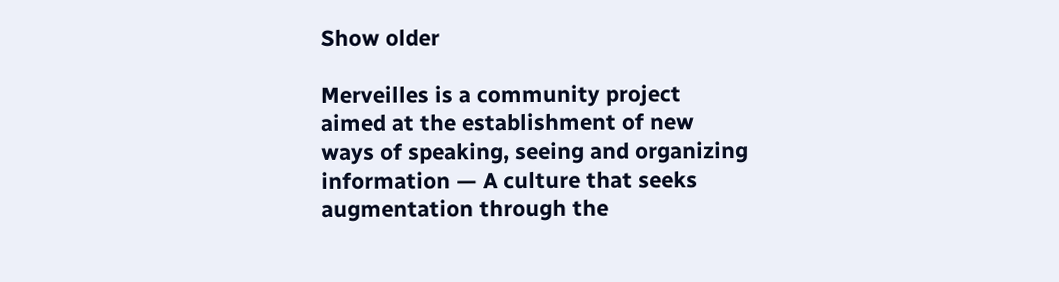Show older

Merveilles is a community project aimed at the establishment of new ways of speaking, seeing and organizing information — A culture that seeks augmentation through the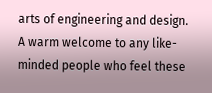arts of engineering and design. A warm welcome to any like-minded people who feel these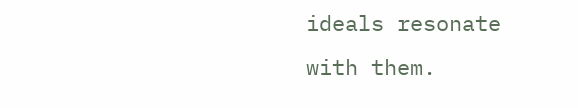ideals resonate with them.